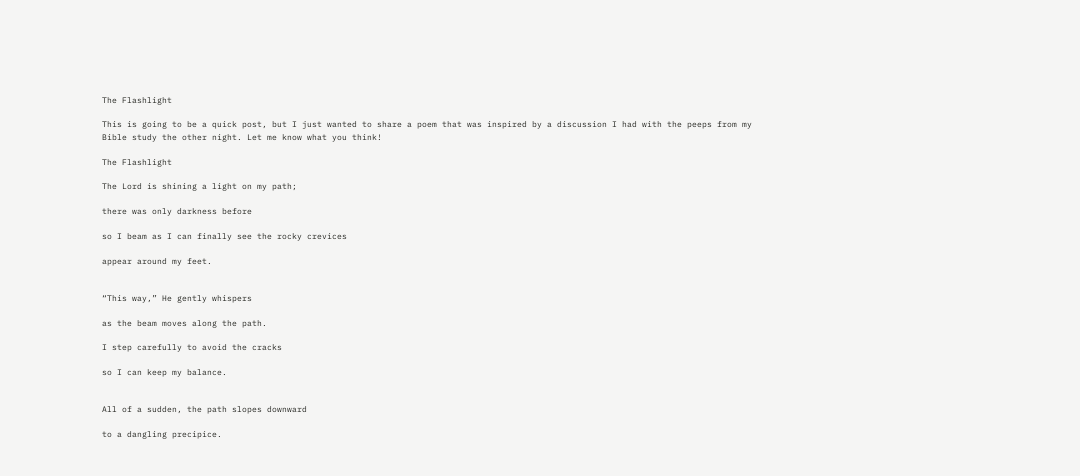The Flashlight

This is going to be a quick post, but I just wanted to share a poem that was inspired by a discussion I had with the peeps from my Bible study the other night. Let me know what you think!

The Flashlight

The Lord is shining a light on my path;

there was only darkness before

so I beam as I can finally see the rocky crevices

appear around my feet.


“This way,” He gently whispers

as the beam moves along the path.

I step carefully to avoid the cracks

so I can keep my balance.


All of a sudden, the path slopes downward

to a dangling precipice.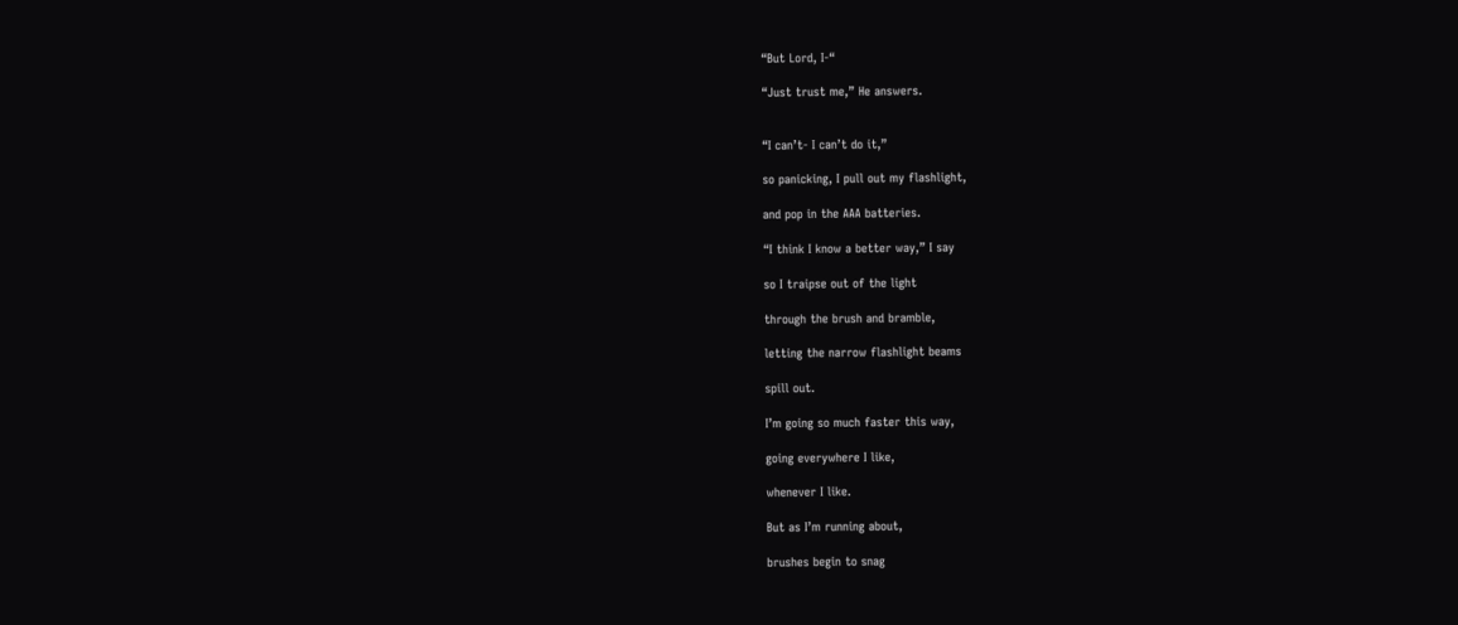“But Lord, I-“

“Just trust me,” He answers.


“I can’t- I can’t do it,”

so panicking, I pull out my flashlight,

and pop in the AAA batteries.

“I think I know a better way,” I say

so I traipse out of the light

through the brush and bramble,

letting the narrow flashlight beams

spill out.

I’m going so much faster this way,

going everywhere I like,

whenever I like.

But as I’m running about,

brushes begin to snag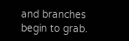and branches begin to grab.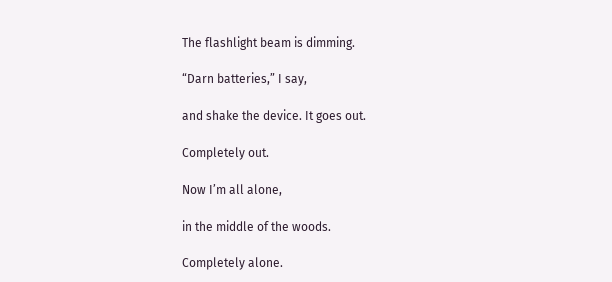The flashlight beam is dimming.

“Darn batteries,” I say,

and shake the device. It goes out.

Completely out.

Now I’m all alone,

in the middle of the woods.

Completely alone.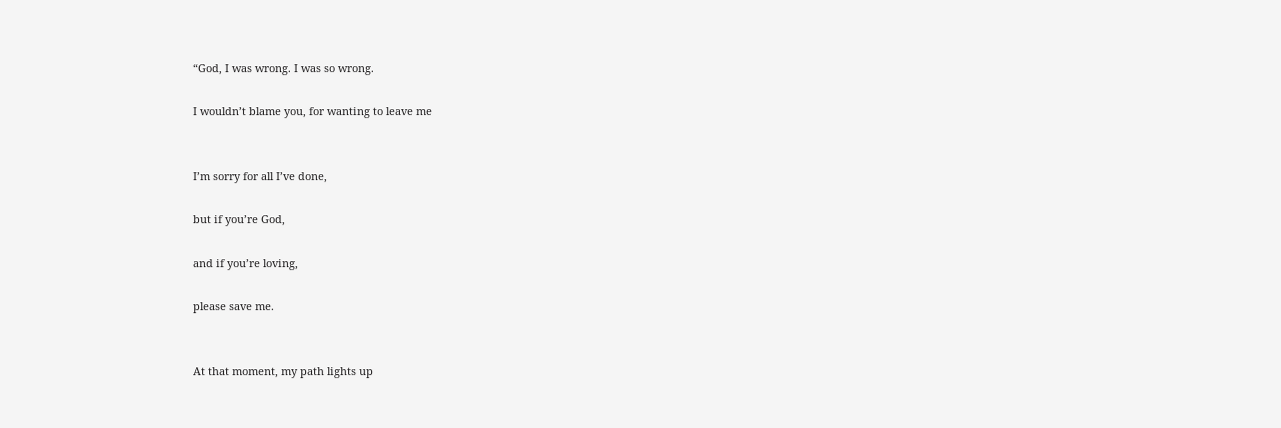“God, I was wrong. I was so wrong.

I wouldn’t blame you, for wanting to leave me


I’m sorry for all I’ve done,

but if you’re God,

and if you’re loving,

please save me.


At that moment, my path lights up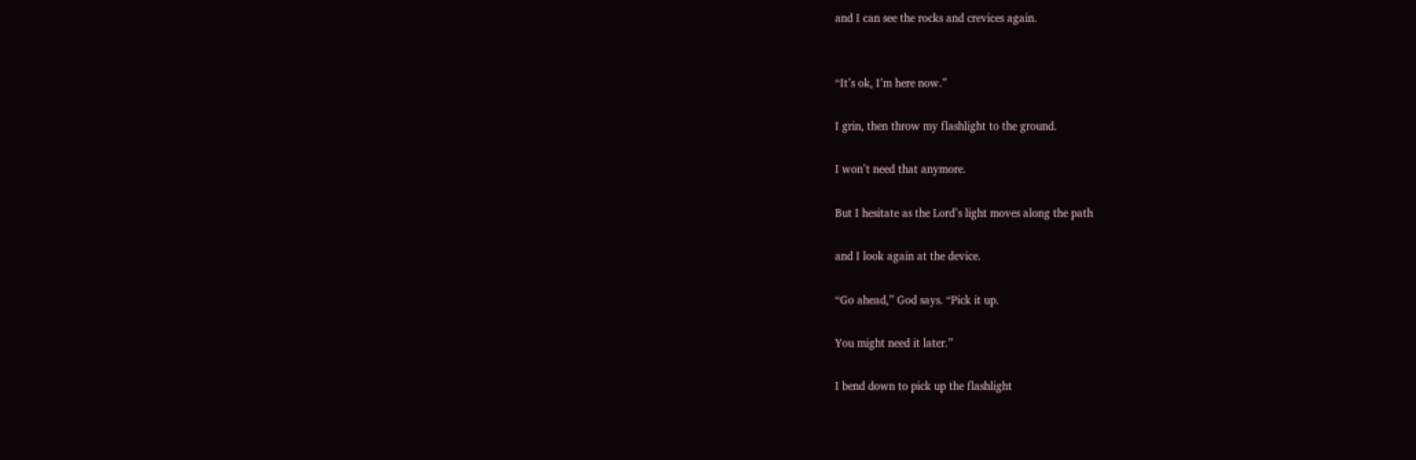and I can see the rocks and crevices again.


“It’s ok, I’m here now.”

I grin, then throw my flashlight to the ground.

I won’t need that anymore.

But I hesitate as the Lord’s light moves along the path

and I look again at the device.

“Go ahead,” God says. “Pick it up.

You might need it later.”

I bend down to pick up the flashlight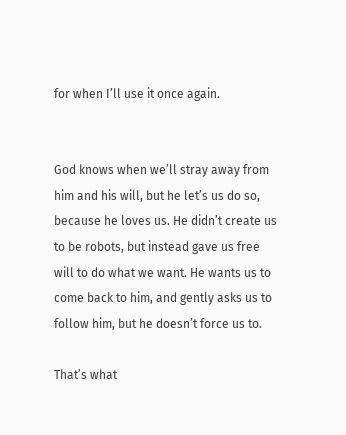for when I’ll use it once again.


God knows when we’ll stray away from him and his will, but he let’s us do so, because he loves us. He didn’t create us to be robots, but instead gave us free will to do what we want. He wants us to come back to him, and gently asks us to follow him, but he doesn’t force us to.

That’s what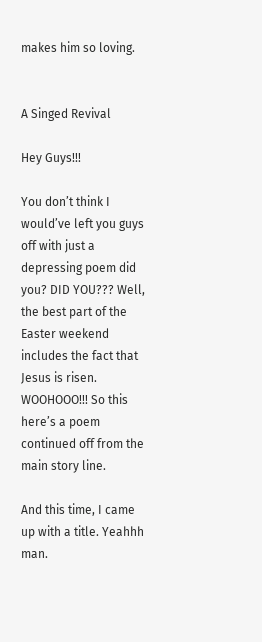makes him so loving.


A Singed Revival

Hey Guys!!!

You don’t think I would’ve left you guys off with just a depressing poem did you? DID YOU??? Well, the best part of the Easter weekend includes the fact that Jesus is risen. WOOHOOO!!! So this here’s a poem continued off from the main story line.

And this time, I came up with a title. Yeahhh man.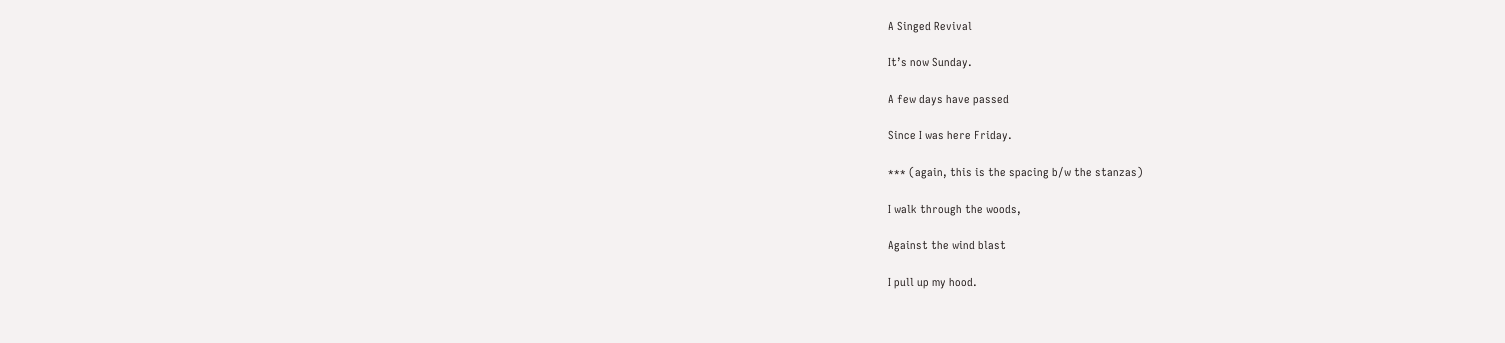A Singed Revival

It’s now Sunday.

A few days have passed

Since I was here Friday.

*** (again, this is the spacing b/w the stanzas)

I walk through the woods,

Against the wind blast

I pull up my hood.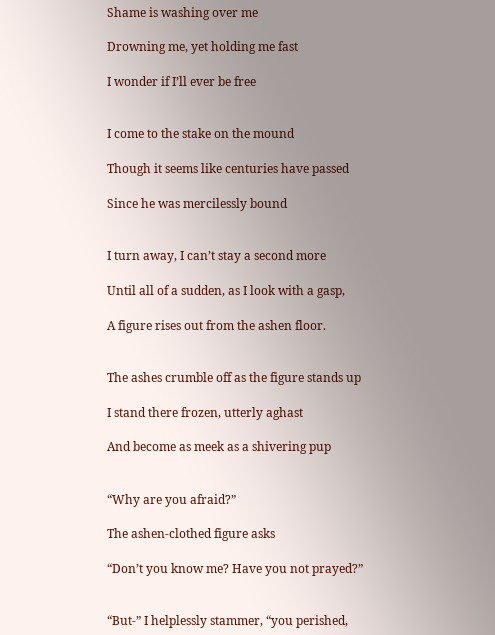Shame is washing over me

Drowning me, yet holding me fast

I wonder if I’ll ever be free


I come to the stake on the mound

Though it seems like centuries have passed

Since he was mercilessly bound


I turn away, I can’t stay a second more

Until all of a sudden, as I look with a gasp,

A figure rises out from the ashen floor.


The ashes crumble off as the figure stands up

I stand there frozen, utterly aghast

And become as meek as a shivering pup


“Why are you afraid?”

The ashen-clothed figure asks

“Don’t you know me? Have you not prayed?”


“But-” I helplessly stammer, “you perished,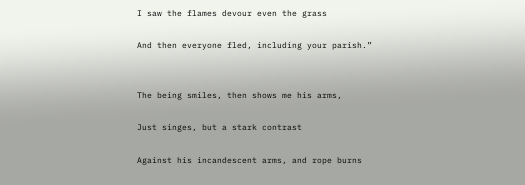I saw the flames devour even the grass

And then everyone fled, including your parish.”


The being smiles, then shows me his arms,

Just singes, but a stark contrast

Against his incandescent arms, and rope burns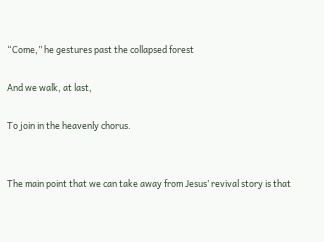“Come,” he gestures past the collapsed forest

And we walk, at last,

To join in the heavenly chorus.


The main point that we can take away from Jesus’ revival story is that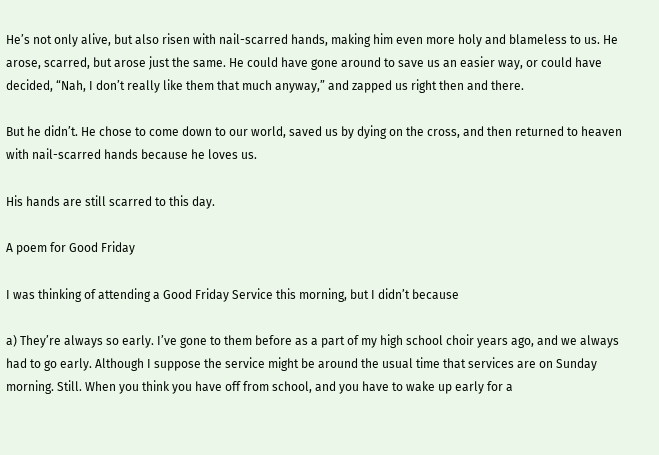He’s not only alive, but also risen with nail-scarred hands, making him even more holy and blameless to us. He arose, scarred, but arose just the same. He could have gone around to save us an easier way, or could have decided, “Nah, I don’t really like them that much anyway,” and zapped us right then and there.

But he didn’t. He chose to come down to our world, saved us by dying on the cross, and then returned to heaven with nail-scarred hands because he loves us.

His hands are still scarred to this day.

A poem for Good Friday

I was thinking of attending a Good Friday Service this morning, but I didn’t because

a) They’re always so early. I’ve gone to them before as a part of my high school choir years ago, and we always had to go early. Although I suppose the service might be around the usual time that services are on Sunday morning. Still. When you think you have off from school, and you have to wake up early for a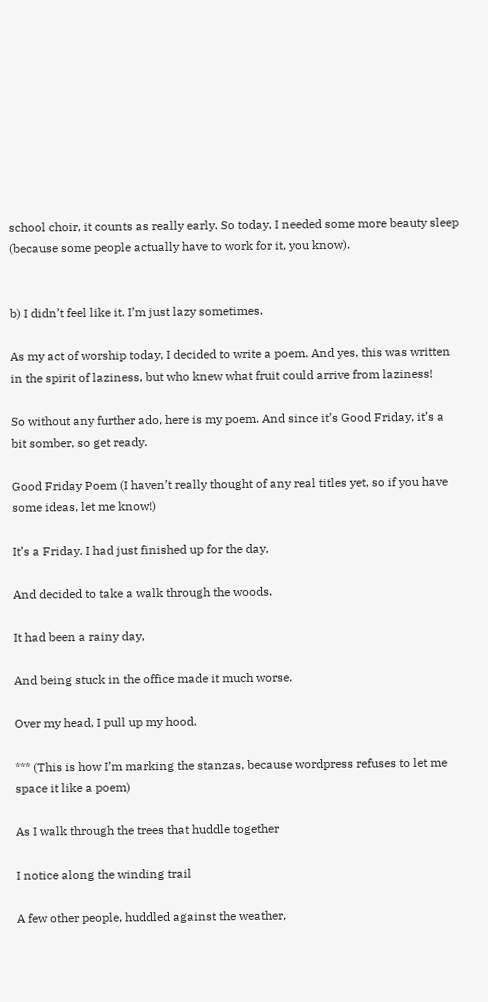school choir, it counts as really early. So today, I needed some more beauty sleep (because some people actually have to work for it, you know).


b) I didn’t feel like it. I’m just lazy sometimes.

As my act of worship today, I decided to write a poem. And yes, this was written in the spirit of laziness, but who knew what fruit could arrive from laziness!

So without any further ado, here is my poem. And since it’s Good Friday, it’s a bit somber, so get ready.

Good Friday Poem (I haven’t really thought of any real titles yet, so if you have some ideas, let me know!)

It’s a Friday. I had just finished up for the day,

And decided to take a walk through the woods.

It had been a rainy day,

And being stuck in the office made it much worse.

Over my head, I pull up my hood.

*** (This is how I’m marking the stanzas, because wordpress refuses to let me space it like a poem)

As I walk through the trees that huddle together

I notice along the winding trail

A few other people, huddled against the weather,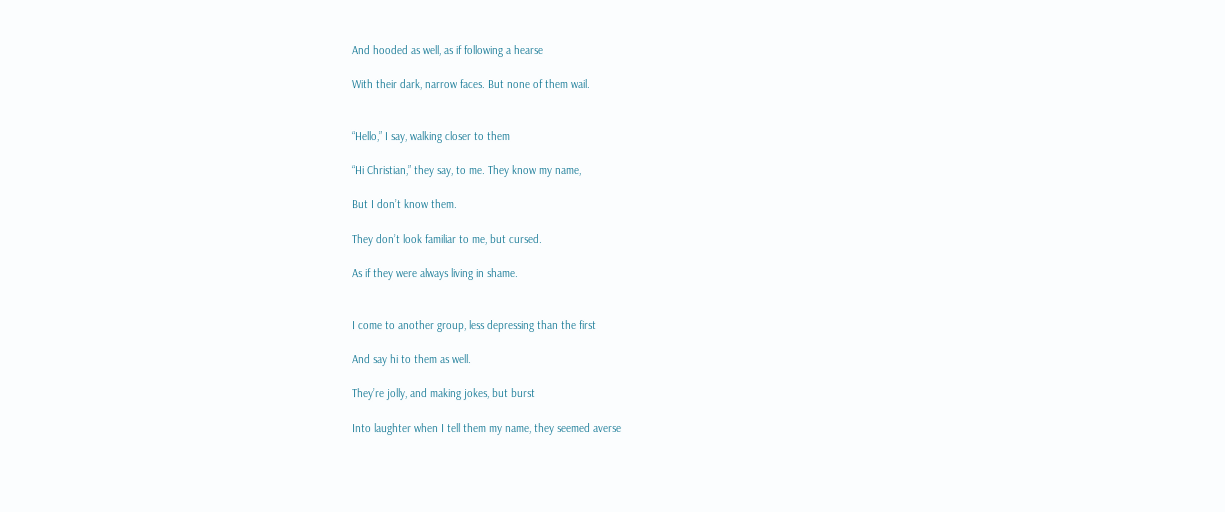And hooded as well, as if following a hearse

With their dark, narrow faces. But none of them wail.


“Hello,” I say, walking closer to them

“Hi Christian,” they say, to me. They know my name,

But I don’t know them.

They don’t look familiar to me, but cursed.

As if they were always living in shame.


I come to another group, less depressing than the first

And say hi to them as well.

They’re jolly, and making jokes, but burst

Into laughter when I tell them my name, they seemed averse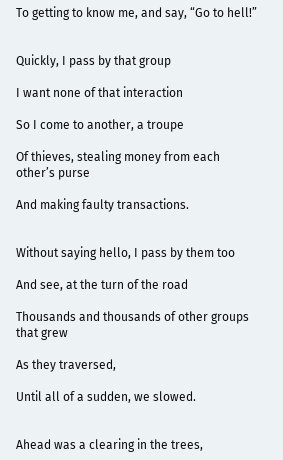To getting to know me, and say, “Go to hell!”


Quickly, I pass by that group

I want none of that interaction

So I come to another, a troupe

Of thieves, stealing money from each other’s purse

And making faulty transactions.


Without saying hello, I pass by them too

And see, at the turn of the road

Thousands and thousands of other groups that grew

As they traversed,

Until all of a sudden, we slowed.


Ahead was a clearing in the trees,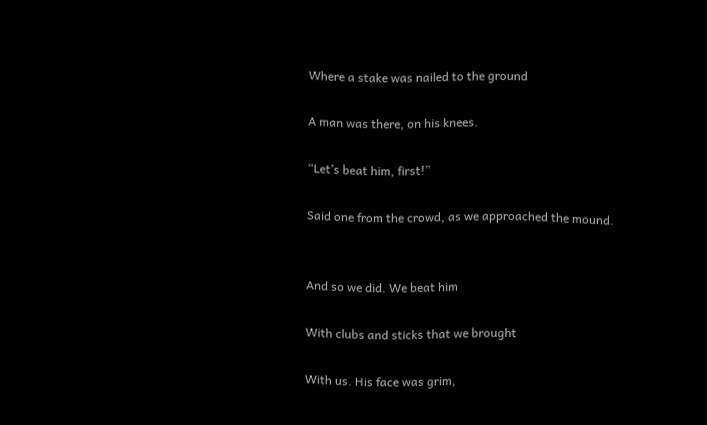Where a stake was nailed to the ground

A man was there, on his knees.

“Let’s beat him, first!”

Said one from the crowd, as we approached the mound.


And so we did. We beat him

With clubs and sticks that we brought

With us. His face was grim,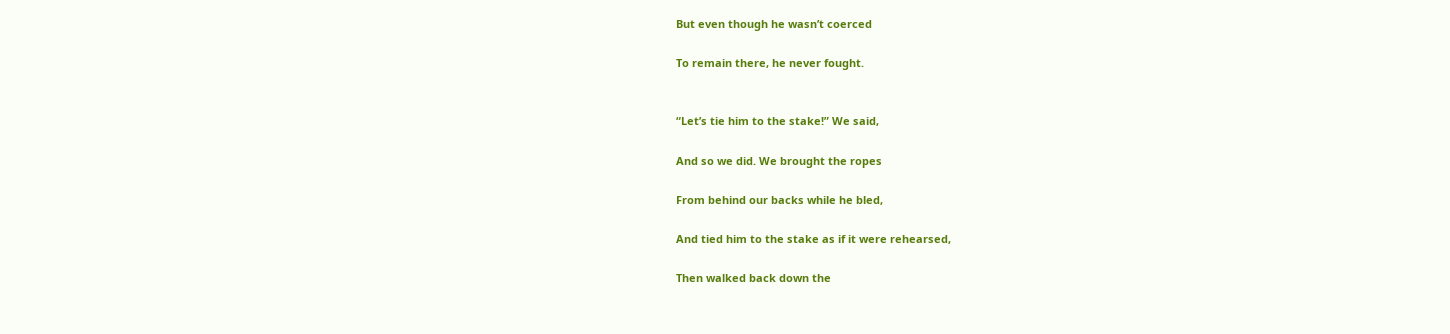But even though he wasn’t coerced

To remain there, he never fought.


“Let’s tie him to the stake!” We said,

And so we did. We brought the ropes

From behind our backs while he bled,

And tied him to the stake as if it were rehearsed,

Then walked back down the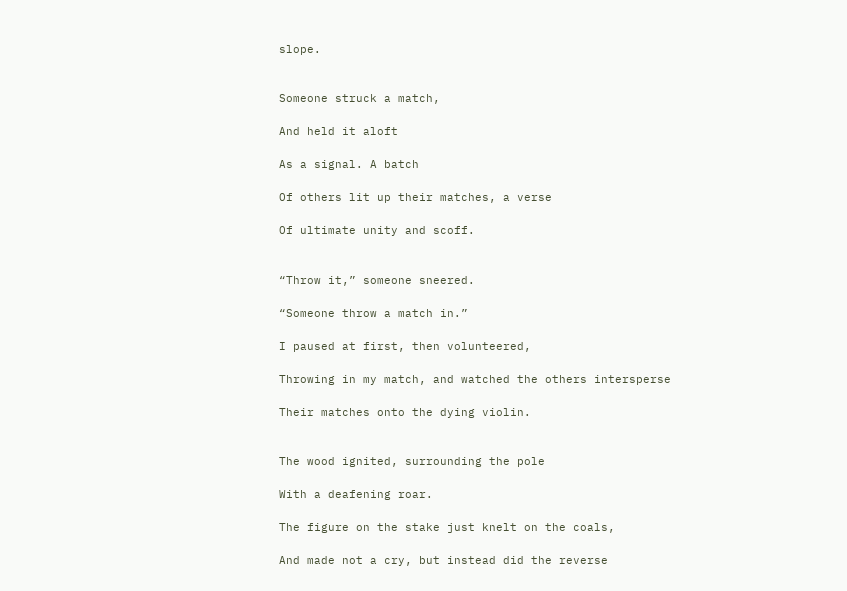slope.


Someone struck a match,

And held it aloft

As a signal. A batch

Of others lit up their matches, a verse

Of ultimate unity and scoff.


“Throw it,” someone sneered.

“Someone throw a match in.”

I paused at first, then volunteered,

Throwing in my match, and watched the others intersperse

Their matches onto the dying violin.


The wood ignited, surrounding the pole

With a deafening roar.

The figure on the stake just knelt on the coals,

And made not a cry, but instead did the reverse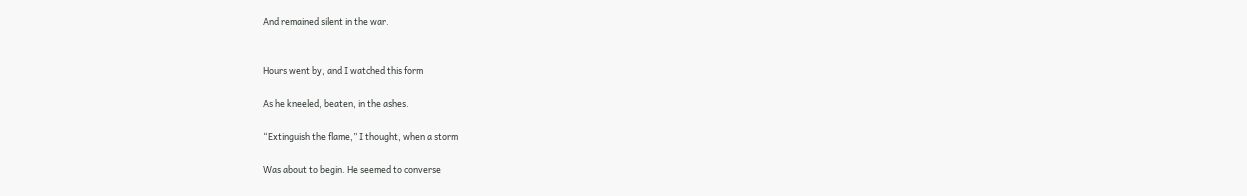And remained silent in the war.


Hours went by, and I watched this form

As he kneeled, beaten, in the ashes.

“Extinguish the flame,” I thought, when a storm

Was about to begin. He seemed to converse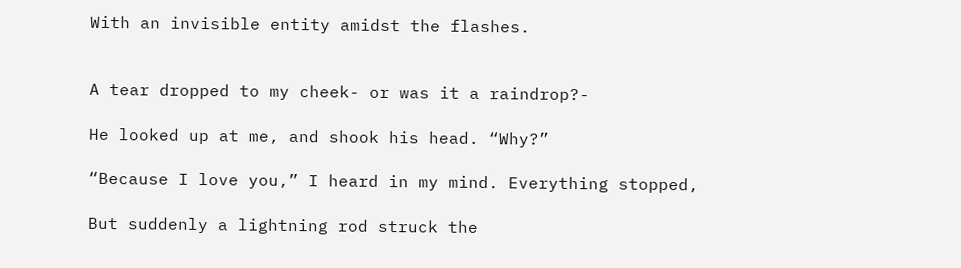With an invisible entity amidst the flashes.


A tear dropped to my cheek- or was it a raindrop?-

He looked up at me, and shook his head. “Why?”

“Because I love you,” I heard in my mind. Everything stopped,

But suddenly a lightning rod struck the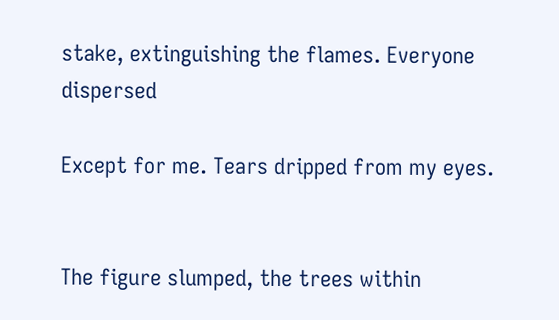stake, extinguishing the flames. Everyone dispersed

Except for me. Tears dripped from my eyes.


The figure slumped, the trees within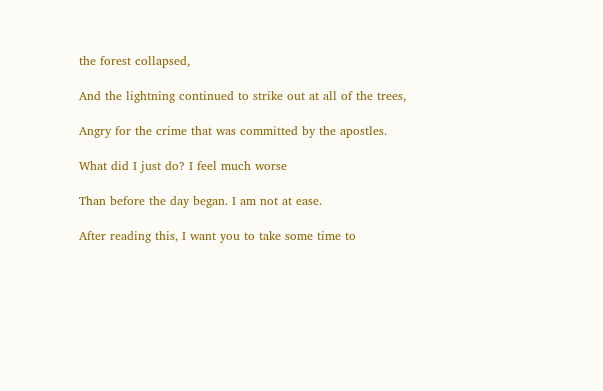the forest collapsed,

And the lightning continued to strike out at all of the trees,

Angry for the crime that was committed by the apostles.

What did I just do? I feel much worse

Than before the day began. I am not at ease.

After reading this, I want you to take some time to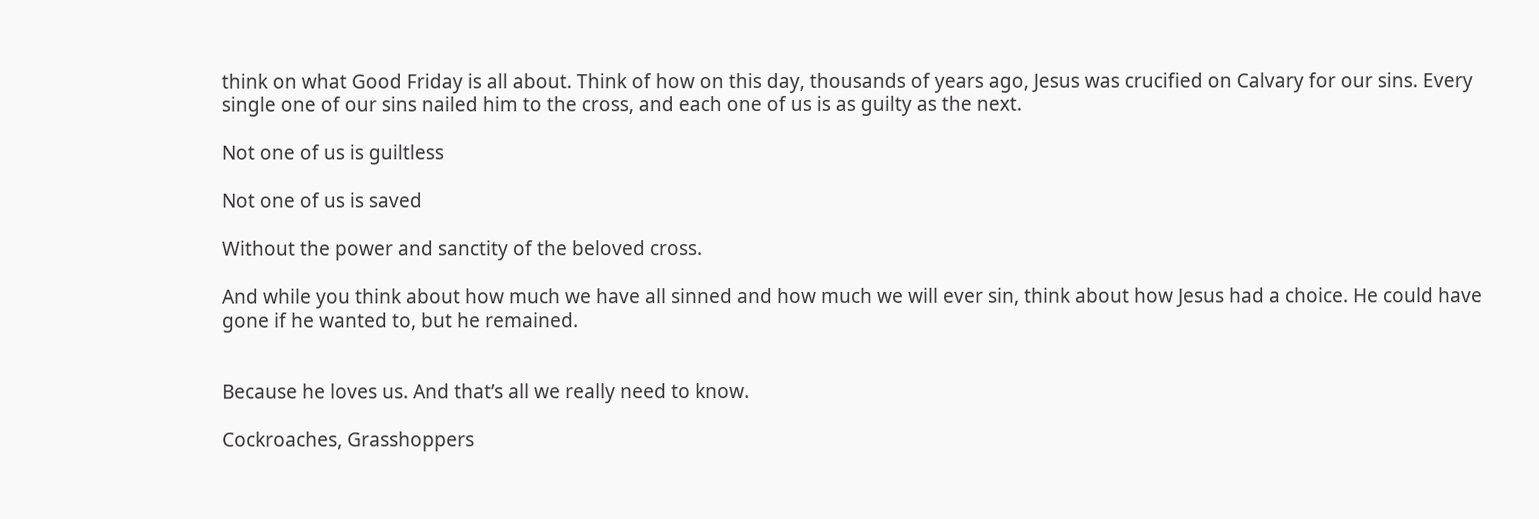think on what Good Friday is all about. Think of how on this day, thousands of years ago, Jesus was crucified on Calvary for our sins. Every single one of our sins nailed him to the cross, and each one of us is as guilty as the next.

Not one of us is guiltless

Not one of us is saved

Without the power and sanctity of the beloved cross.

And while you think about how much we have all sinned and how much we will ever sin, think about how Jesus had a choice. He could have gone if he wanted to, but he remained.


Because he loves us. And that’s all we really need to know.

Cockroaches, Grasshoppers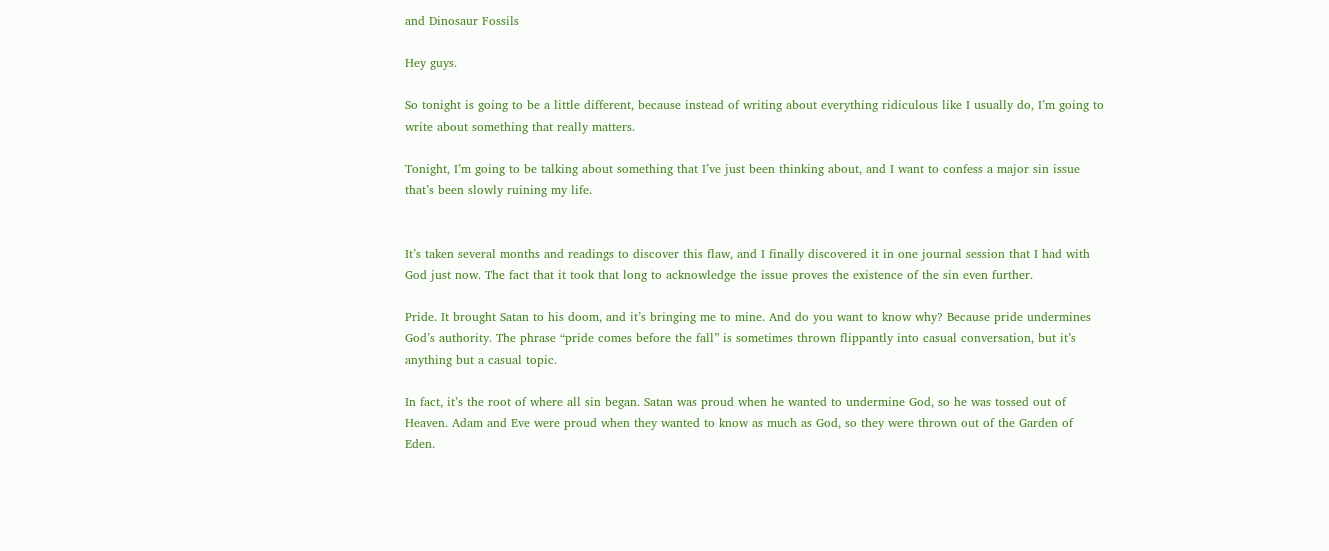and Dinosaur Fossils

Hey guys.

So tonight is going to be a little different, because instead of writing about everything ridiculous like I usually do, I’m going to write about something that really matters.

Tonight, I’m going to be talking about something that I’ve just been thinking about, and I want to confess a major sin issue that’s been slowly ruining my life.


It’s taken several months and readings to discover this flaw, and I finally discovered it in one journal session that I had with God just now. The fact that it took that long to acknowledge the issue proves the existence of the sin even further.

Pride. It brought Satan to his doom, and it’s bringing me to mine. And do you want to know why? Because pride undermines God’s authority. The phrase “pride comes before the fall” is sometimes thrown flippantly into casual conversation, but it’s anything but a casual topic.

In fact, it’s the root of where all sin began. Satan was proud when he wanted to undermine God, so he was tossed out of Heaven. Adam and Eve were proud when they wanted to know as much as God, so they were thrown out of the Garden of Eden.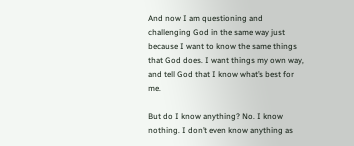And now I am questioning and challenging God in the same way just because I want to know the same things that God does. I want things my own way, and tell God that I know what’s best for me.

But do I know anything? No. I know nothing. I don’t even know anything as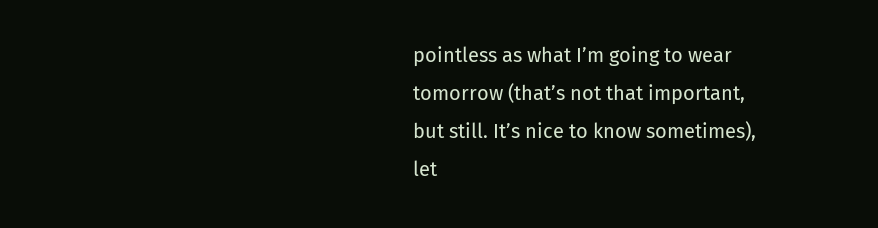pointless as what I’m going to wear tomorrow (that’s not that important, but still. It’s nice to know sometimes), let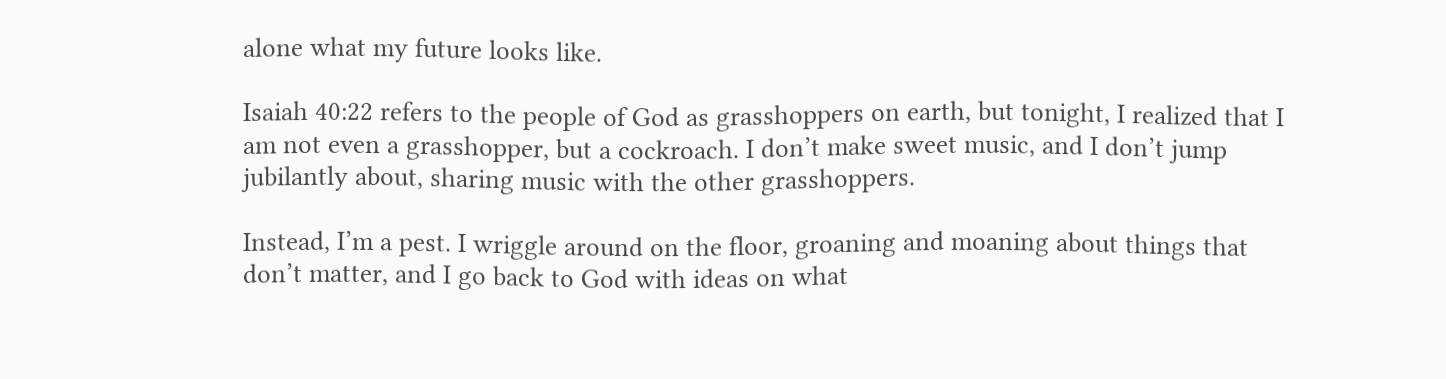alone what my future looks like.

Isaiah 40:22 refers to the people of God as grasshoppers on earth, but tonight, I realized that I am not even a grasshopper, but a cockroach. I don’t make sweet music, and I don’t jump jubilantly about, sharing music with the other grasshoppers.

Instead, I’m a pest. I wriggle around on the floor, groaning and moaning about things that don’t matter, and I go back to God with ideas on what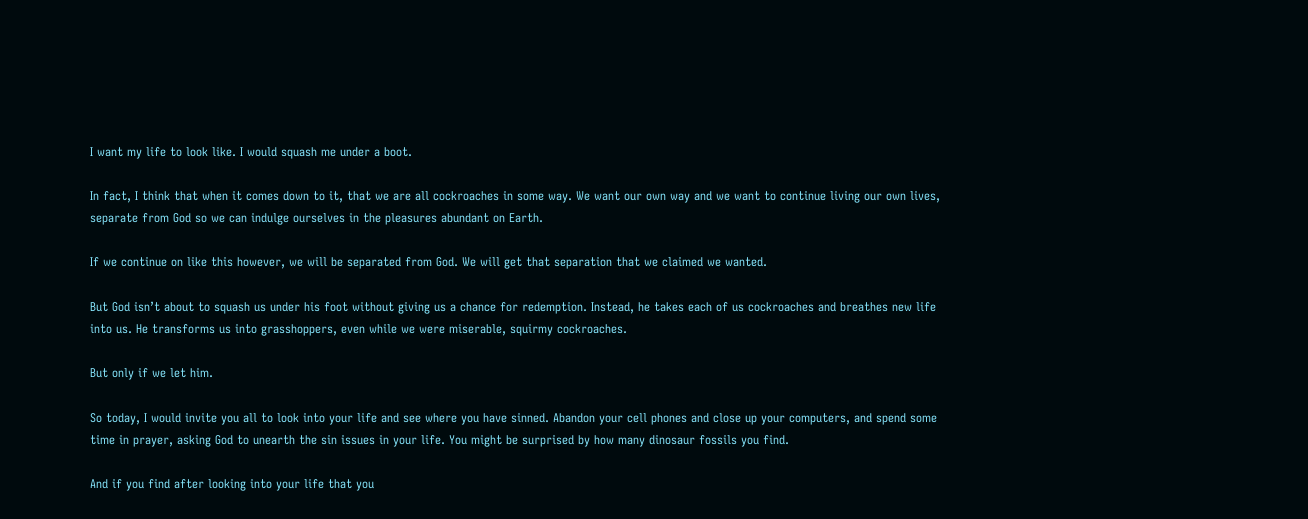I want my life to look like. I would squash me under a boot.

In fact, I think that when it comes down to it, that we are all cockroaches in some way. We want our own way and we want to continue living our own lives, separate from God so we can indulge ourselves in the pleasures abundant on Earth.

If we continue on like this however, we will be separated from God. We will get that separation that we claimed we wanted.

But God isn’t about to squash us under his foot without giving us a chance for redemption. Instead, he takes each of us cockroaches and breathes new life into us. He transforms us into grasshoppers, even while we were miserable, squirmy cockroaches.

But only if we let him.

So today, I would invite you all to look into your life and see where you have sinned. Abandon your cell phones and close up your computers, and spend some time in prayer, asking God to unearth the sin issues in your life. You might be surprised by how many dinosaur fossils you find.

And if you find after looking into your life that you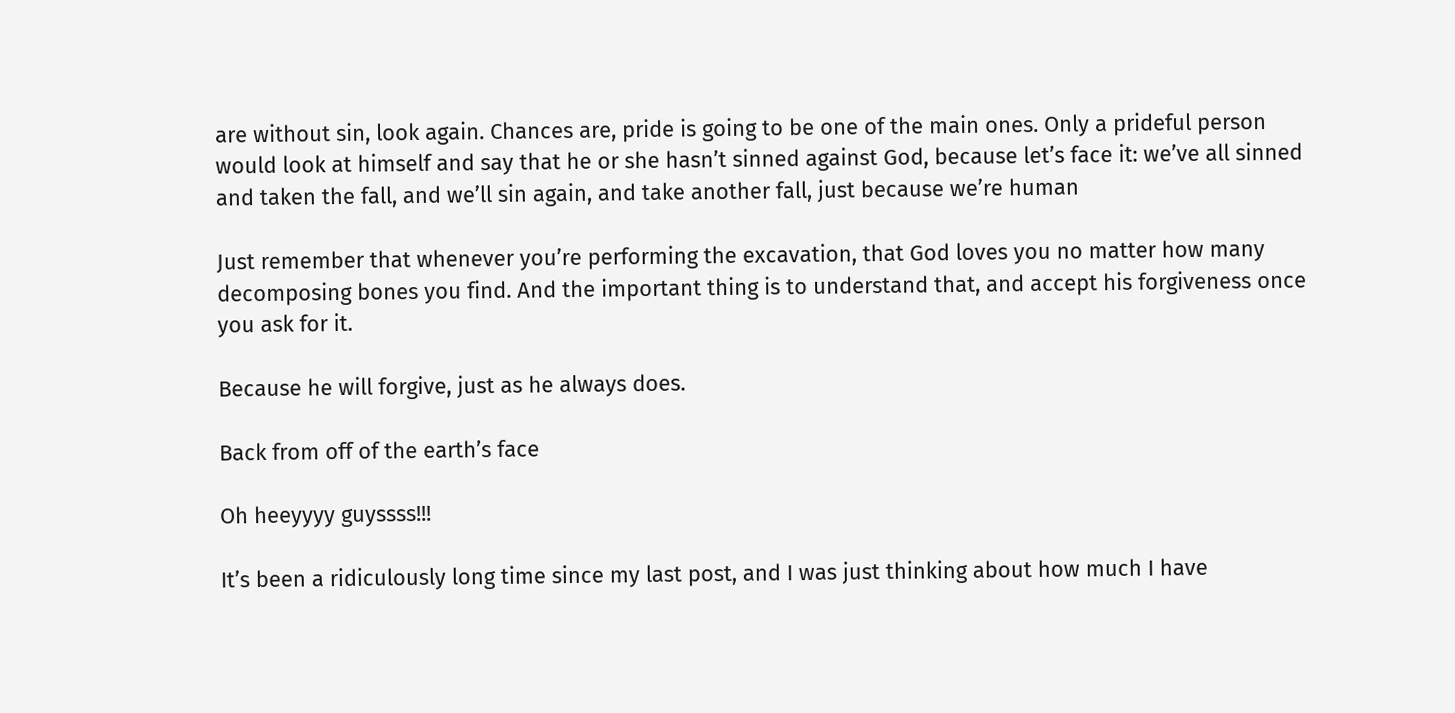are without sin, look again. Chances are, pride is going to be one of the main ones. Only a prideful person would look at himself and say that he or she hasn’t sinned against God, because let’s face it: we’ve all sinned and taken the fall, and we’ll sin again, and take another fall, just because we’re human

Just remember that whenever you’re performing the excavation, that God loves you no matter how many decomposing bones you find. And the important thing is to understand that, and accept his forgiveness once you ask for it.

Because he will forgive, just as he always does.

Back from off of the earth’s face

Oh heeyyyy guyssss!!!

It’s been a ridiculously long time since my last post, and I was just thinking about how much I have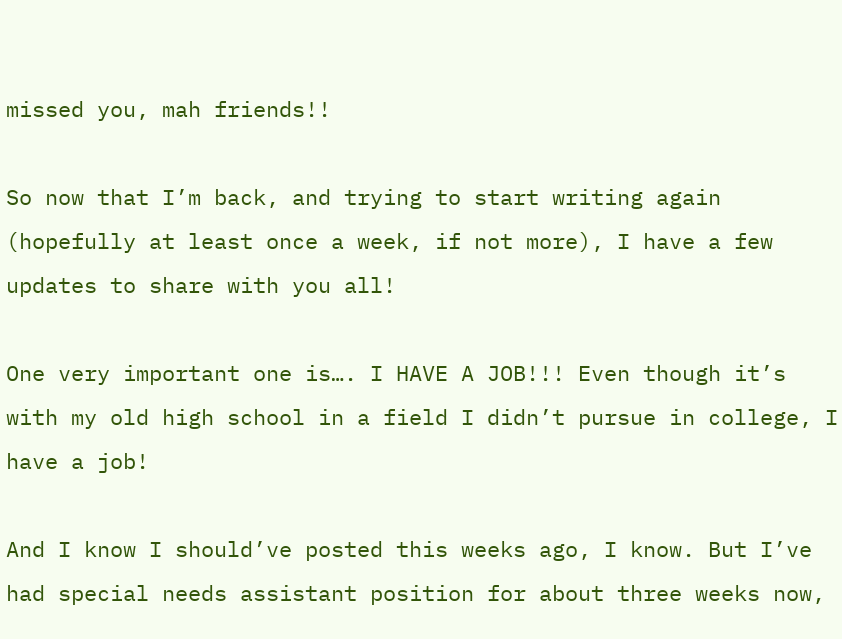missed you, mah friends!!

So now that I’m back, and trying to start writing again (hopefully at least once a week, if not more), I have a few updates to share with you all!

One very important one is…. I HAVE A JOB!!! Even though it’s with my old high school in a field I didn’t pursue in college, I have a job!

And I know I should’ve posted this weeks ago, I know. But I’ve had special needs assistant position for about three weeks now,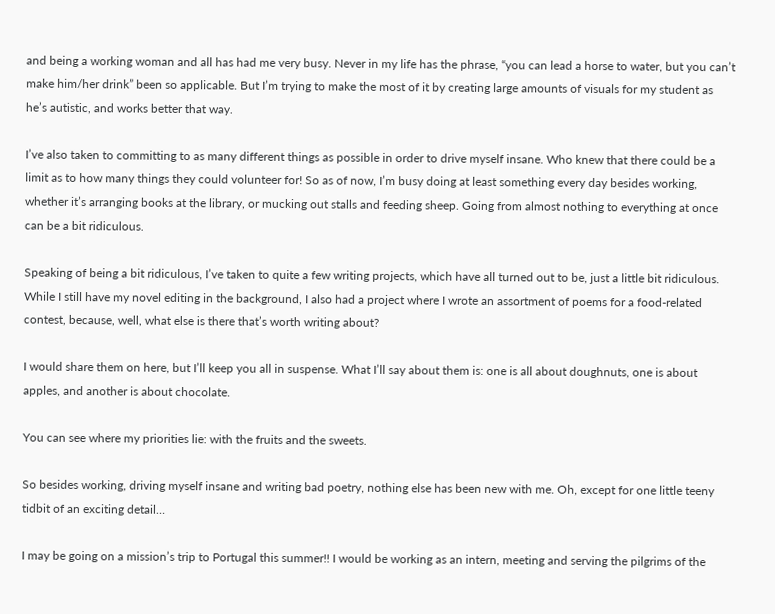and being a working woman and all has had me very busy. Never in my life has the phrase, “you can lead a horse to water, but you can’t make him/her drink” been so applicable. But I’m trying to make the most of it by creating large amounts of visuals for my student as he’s autistic, and works better that way.

I’ve also taken to committing to as many different things as possible in order to drive myself insane. Who knew that there could be a limit as to how many things they could volunteer for! So as of now, I’m busy doing at least something every day besides working, whether it’s arranging books at the library, or mucking out stalls and feeding sheep. Going from almost nothing to everything at once can be a bit ridiculous.

Speaking of being a bit ridiculous, I’ve taken to quite a few writing projects, which have all turned out to be, just a little bit ridiculous. While I still have my novel editing in the background, I also had a project where I wrote an assortment of poems for a food-related contest, because, well, what else is there that’s worth writing about?

I would share them on here, but I’ll keep you all in suspense. What I’ll say about them is: one is all about doughnuts, one is about apples, and another is about chocolate.

You can see where my priorities lie: with the fruits and the sweets.

So besides working, driving myself insane and writing bad poetry, nothing else has been new with me. Oh, except for one little teeny tidbit of an exciting detail…

I may be going on a mission’s trip to Portugal this summer!! I would be working as an intern, meeting and serving the pilgrims of the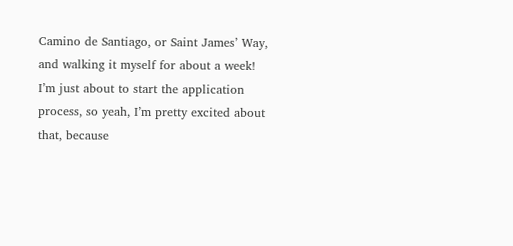Camino de Santiago, or Saint James’ Way, and walking it myself for about a week! I’m just about to start the application process, so yeah, I’m pretty excited about that, because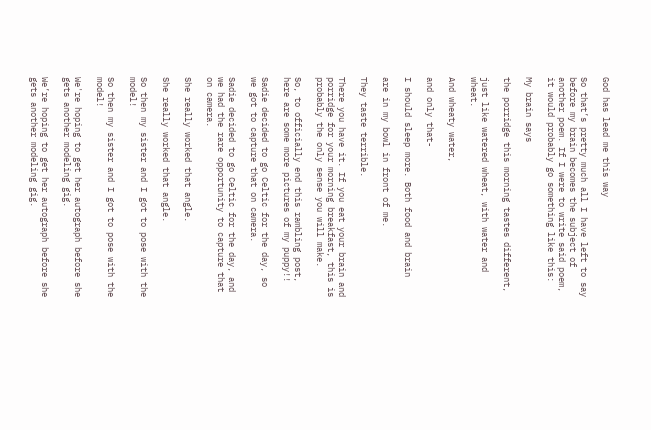God has lead me this way

So that’s pretty much all I have left to say before my brain becomes the subject of another poem. If I were to write said poem, it would probably go something like this:

My brain says

the porridge this morning tastes different,

just like watered wheat, with water and wheat.

And wheaty water,

and only that-

I should sleep more. Both food and brain

are in my bowl in front of me.

They taste terrible.

There you have it. If you eat your brain and porridge for your morning breakfast, this is probably the only sense you will make.

So, to officially end this rambling post, here are some more pictures of my puppy!!

Sadie decided to go Celtic for the day, so we got to capture that on camera.

Sadie decided to go Celtic for the day, and we had the rare opportunity to capture that on camera.

She really worked that angle.

She really worked that angle.

So then my sister and I got to pose with the model!

So then my sister and I got to pose with the model!

We're hoping to get her autograph before she gets another modeling gig.

We’re hoping to get her autograph before she gets another modeling gig.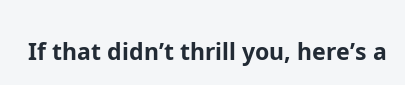If that didn’t thrill you, here’s a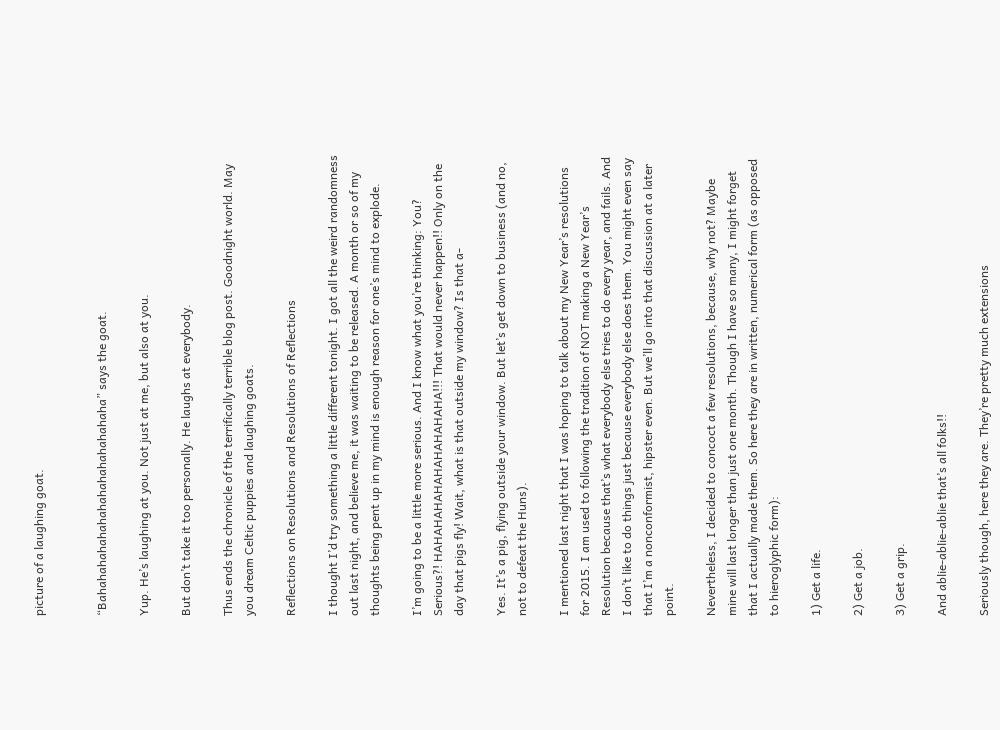picture of a laughing goat.


“Bahahahahahahahahahahahahahaha” says the goat.

Yup. He’s laughing at you. Not just at me, but also at you.

But don’t take it too personally. He laughs at everybody.

Thus ends the chronicle of the terrifically terrible blog post. Goodnight world. May you dream Celtic puppies and laughing goats.

Reflections on Resolutions and Resolutions of Reflections

I thought I’d try something a little different tonight. I got all the weird randomness out last night, and believe me, it was waiting to be released. A month or so of my thoughts being pent up in my mind is enough reason for one’s mind to explode.

I’m going to be a little more serious. And I know what you’re thinking: You? Serious?! HAHAHAHAHAHAHAHAHAHA!!! That would never happen!! Only on the day that pigs fly! Wait, what is that outside my window? Is that a-

Yes. It’s a pig, flying outside your window. But let’s get down to business (and no, not to defeat the Huns).

I mentioned last night that I was hoping to talk about my New Year’s resolutions for 2015. I am used to following the tradition of NOT making a New Year’s Resolution because that’s what everybody else tries to do every year, and fails. And I don’t like to do things just because everybody else does them. You might even say that I’m a nonconformist, hipster even. But we’ll go into that discussion at a later point.

Nevertheless, I decided to concoct a few resolutions, because, why not? Maybe mine will last longer than just one month. Though I have so many, I might forget that I actually made them. So here they are in written, numerical form (as opposed to hieroglyphic form):

1) Get a life.

2) Get a job.

3) Get a grip.

And ablie-ablie-ablie that’s all folks!!

Seriously though, here they are. They’re pretty much extensions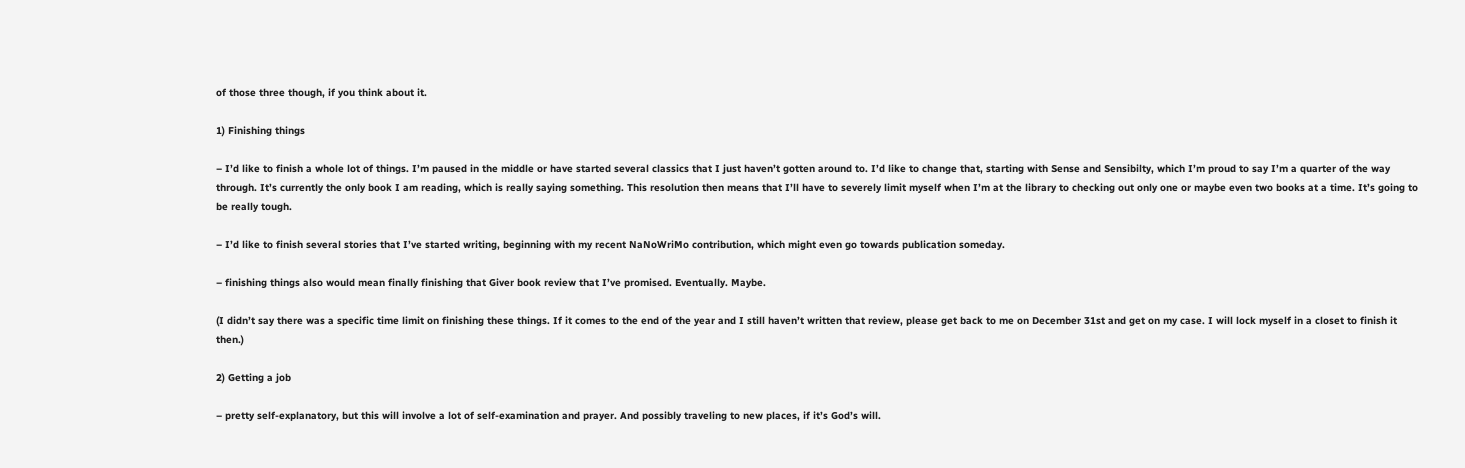of those three though, if you think about it.

1) Finishing things

– I’d like to finish a whole lot of things. I’m paused in the middle or have started several classics that I just haven’t gotten around to. I’d like to change that, starting with Sense and Sensibilty, which I’m proud to say I’m a quarter of the way through. It’s currently the only book I am reading, which is really saying something. This resolution then means that I’ll have to severely limit myself when I’m at the library to checking out only one or maybe even two books at a time. It’s going to be really tough.

– I’d like to finish several stories that I’ve started writing, beginning with my recent NaNoWriMo contribution, which might even go towards publication someday.

– finishing things also would mean finally finishing that Giver book review that I’ve promised. Eventually. Maybe.

(I didn’t say there was a specific time limit on finishing these things. If it comes to the end of the year and I still haven’t written that review, please get back to me on December 31st and get on my case. I will lock myself in a closet to finish it then.)

2) Getting a job

– pretty self-explanatory, but this will involve a lot of self-examination and prayer. And possibly traveling to new places, if it’s God’s will.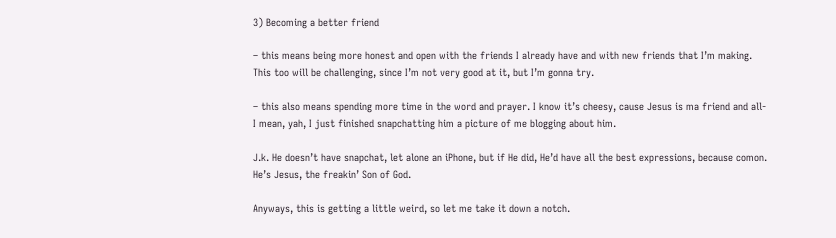3) Becoming a better friend

– this means being more honest and open with the friends I already have and with new friends that I’m making. This too will be challenging, since I’m not very good at it, but I’m gonna try.

– this also means spending more time in the word and prayer. I know it’s cheesy, cause Jesus is ma friend and all- I mean, yah, I just finished snapchatting him a picture of me blogging about him.

J.k. He doesn’t have snapchat, let alone an iPhone, but if He did, He’d have all the best expressions, because comon. He’s Jesus, the freakin’ Son of God.

Anyways, this is getting a little weird, so let me take it down a notch.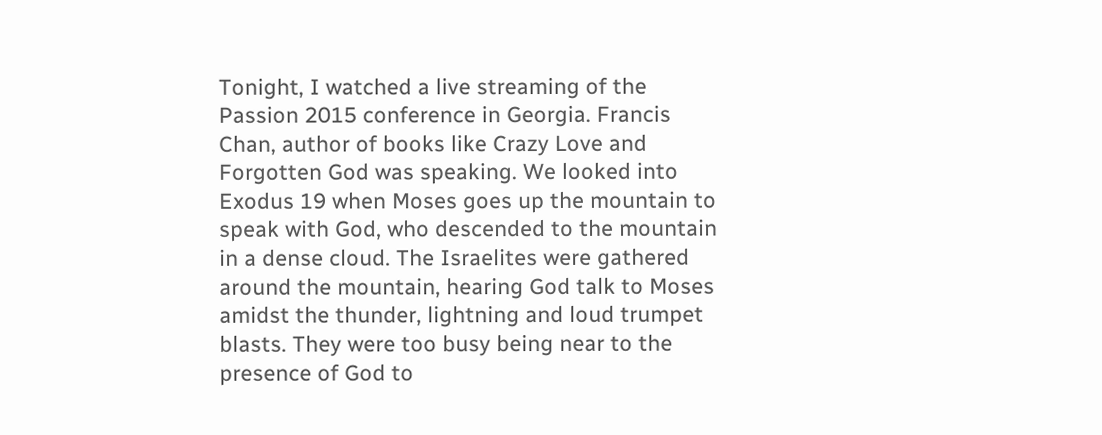Tonight, I watched a live streaming of the Passion 2015 conference in Georgia. Francis Chan, author of books like Crazy Love and Forgotten God was speaking. We looked into Exodus 19 when Moses goes up the mountain to speak with God, who descended to the mountain in a dense cloud. The Israelites were gathered around the mountain, hearing God talk to Moses amidst the thunder, lightning and loud trumpet blasts. They were too busy being near to the presence of God to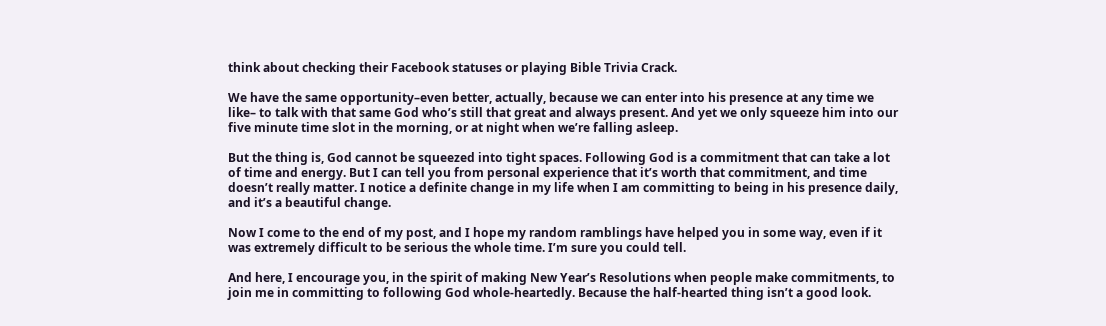think about checking their Facebook statuses or playing Bible Trivia Crack.

We have the same opportunity–even better, actually, because we can enter into his presence at any time we like– to talk with that same God who’s still that great and always present. And yet we only squeeze him into our five minute time slot in the morning, or at night when we’re falling asleep.

But the thing is, God cannot be squeezed into tight spaces. Following God is a commitment that can take a lot of time and energy. But I can tell you from personal experience that it’s worth that commitment, and time doesn’t really matter. I notice a definite change in my life when I am committing to being in his presence daily, and it’s a beautiful change.

Now I come to the end of my post, and I hope my random ramblings have helped you in some way, even if it was extremely difficult to be serious the whole time. I’m sure you could tell.

And here, I encourage you, in the spirit of making New Year’s Resolutions when people make commitments, to join me in committing to following God whole-heartedly. Because the half-hearted thing isn’t a good look.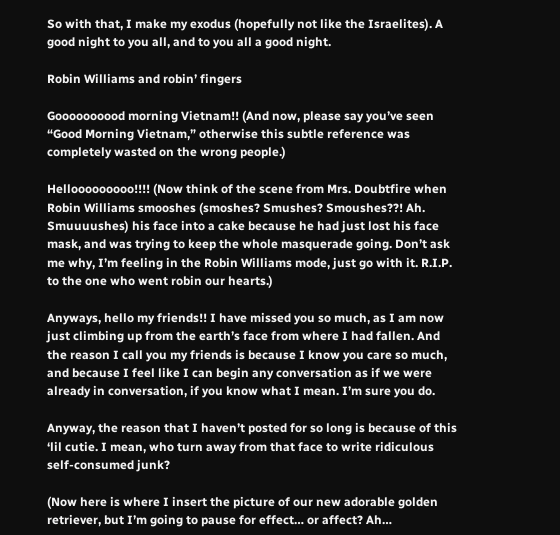So with that, I make my exodus (hopefully not like the Israelites). A good night to you all, and to you all a good night.

Robin Williams and robin’ fingers

Goooooooood morning Vietnam!! (And now, please say you’ve seen “Good Morning Vietnam,” otherwise this subtle reference was completely wasted on the wrong people.)

Hellooooooooo!!!! (Now think of the scene from Mrs. Doubtfire when Robin Williams smooshes (smoshes? Smushes? Smoushes??! Ah. Smuuuushes) his face into a cake because he had just lost his face mask, and was trying to keep the whole masquerade going. Don’t ask me why, I’m feeling in the Robin Williams mode, just go with it. R.I.P. to the one who went robin our hearts.)

Anyways, hello my friends!! I have missed you so much, as I am now just climbing up from the earth’s face from where I had fallen. And the reason I call you my friends is because I know you care so much, and because I feel like I can begin any conversation as if we were already in conversation, if you know what I mean. I’m sure you do.

Anyway, the reason that I haven’t posted for so long is because of this ‘lil cutie. I mean, who turn away from that face to write ridiculous self-consumed junk?

(Now here is where I insert the picture of our new adorable golden retriever, but I’m going to pause for effect… or affect? Ah…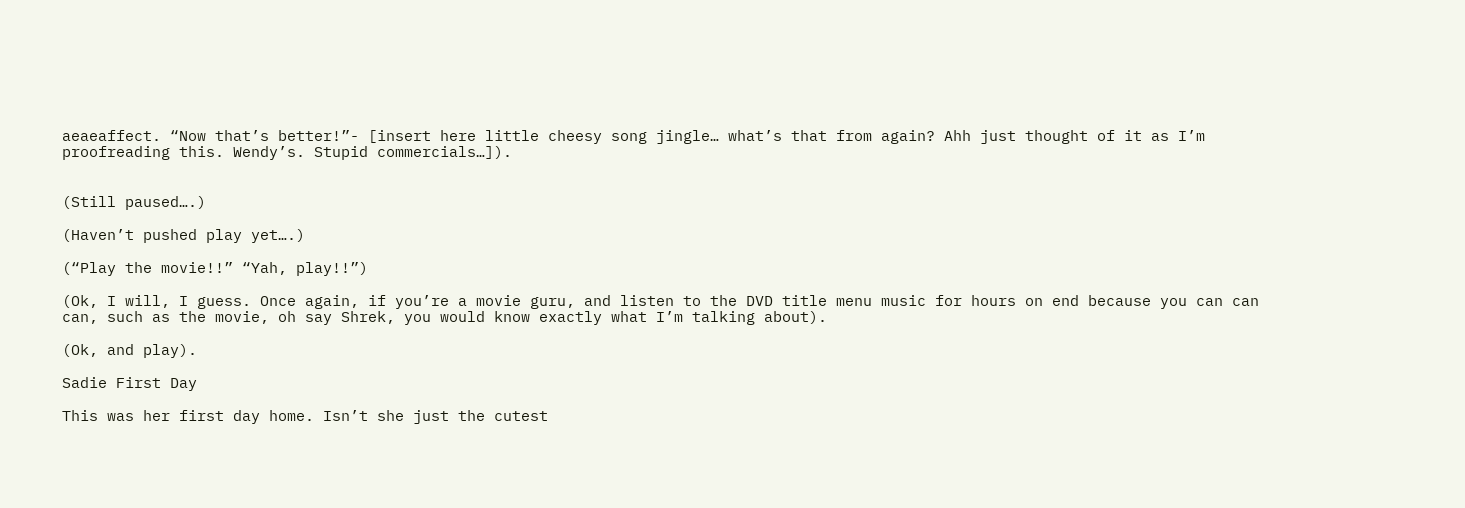aeaeaffect. “Now that’s better!”- [insert here little cheesy song jingle… what’s that from again? Ahh just thought of it as I’m proofreading this. Wendy’s. Stupid commercials…]).


(Still paused….)

(Haven’t pushed play yet….)

(“Play the movie!!” “Yah, play!!”)

(Ok, I will, I guess. Once again, if you’re a movie guru, and listen to the DVD title menu music for hours on end because you can can can, such as the movie, oh say Shrek, you would know exactly what I’m talking about).

(Ok, and play).

Sadie First Day

This was her first day home. Isn’t she just the cutest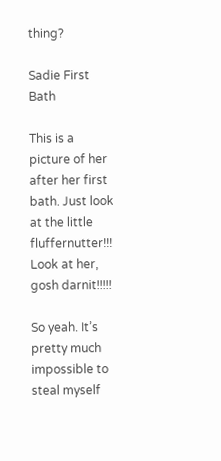thing?

Sadie First Bath

This is a picture of her after her first bath. Just look at the little fluffernutter!!! Look at her, gosh darnit!!!!!

So yeah. It’s pretty much impossible to steal myself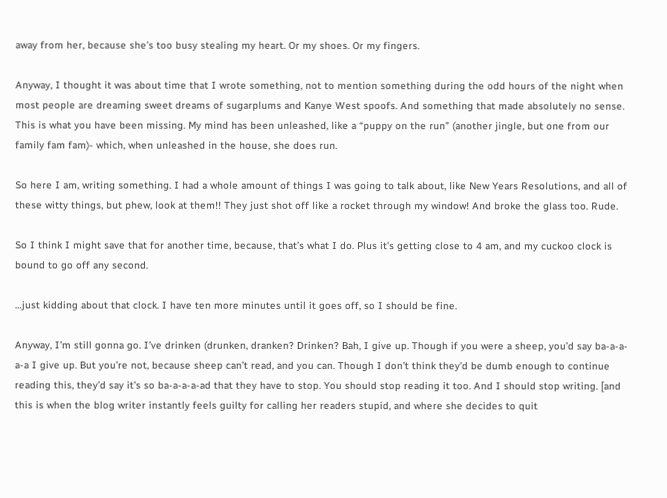away from her, because she’s too busy stealing my heart. Or my shoes. Or my fingers.

Anyway, I thought it was about time that I wrote something, not to mention something during the odd hours of the night when most people are dreaming sweet dreams of sugarplums and Kanye West spoofs. And something that made absolutely no sense. This is what you have been missing. My mind has been unleashed, like a “puppy on the run” (another jingle, but one from our family fam fam)- which, when unleashed in the house, she does run.

So here I am, writing something. I had a whole amount of things I was going to talk about, like New Years Resolutions, and all of these witty things, but phew, look at them!! They just shot off like a rocket through my window! And broke the glass too. Rude.

So I think I might save that for another time, because, that’s what I do. Plus it’s getting close to 4 am, and my cuckoo clock is bound to go off any second.

…just kidding about that clock. I have ten more minutes until it goes off, so I should be fine.

Anyway, I’m still gonna go. I’ve drinken (drunken, dranken? Drinken? Bah, I give up. Though if you were a sheep, you’d say ba-a-a-a-a I give up. But you’re not, because sheep can’t read, and you can. Though I don’t think they’d be dumb enough to continue reading this, they’d say it’s so ba-a-a-a-ad that they have to stop. You should stop reading it too. And I should stop writing. [and this is when the blog writer instantly feels guilty for calling her readers stupid, and where she decides to quit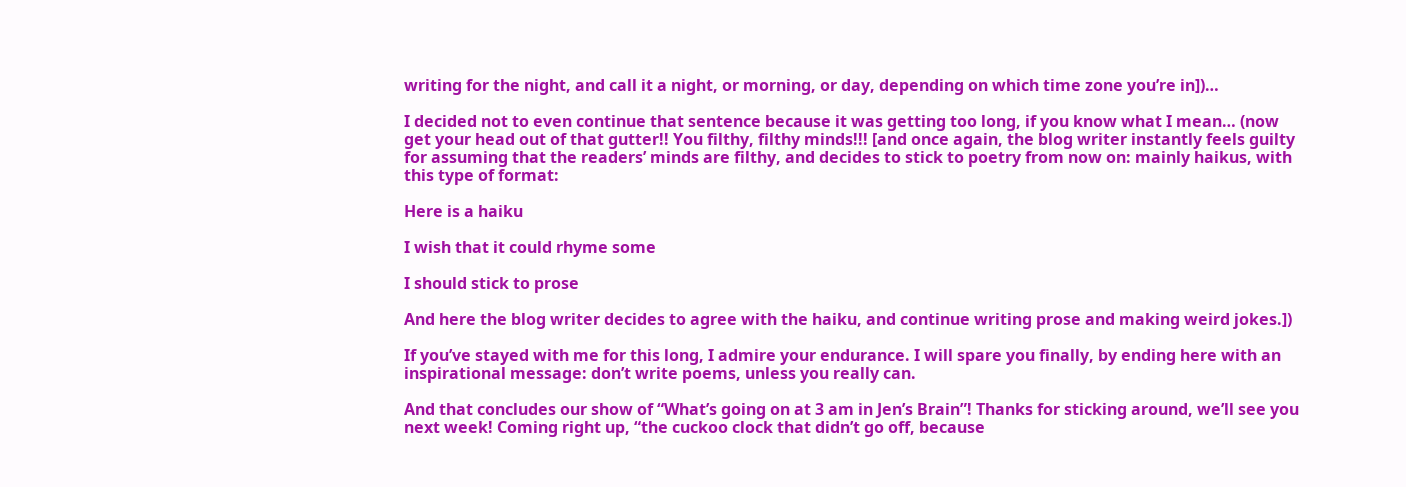writing for the night, and call it a night, or morning, or day, depending on which time zone you’re in])…

I decided not to even continue that sentence because it was getting too long, if you know what I mean… (now get your head out of that gutter!! You filthy, filthy minds!!! [and once again, the blog writer instantly feels guilty for assuming that the readers’ minds are filthy, and decides to stick to poetry from now on: mainly haikus, with this type of format:

Here is a haiku

I wish that it could rhyme some

I should stick to prose

And here the blog writer decides to agree with the haiku, and continue writing prose and making weird jokes.])

If you’ve stayed with me for this long, I admire your endurance. I will spare you finally, by ending here with an inspirational message: don’t write poems, unless you really can.

And that concludes our show of “What’s going on at 3 am in Jen’s Brain”! Thanks for sticking around, we’ll see you next week! Coming right up, “the cuckoo clock that didn’t go off, because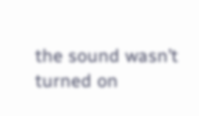the sound wasn’t turned on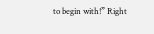to begin with!” Right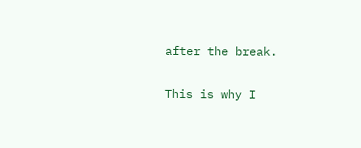after the break.

This is why I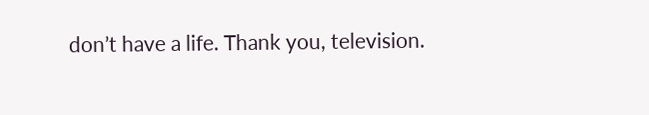don’t have a life. Thank you, television.